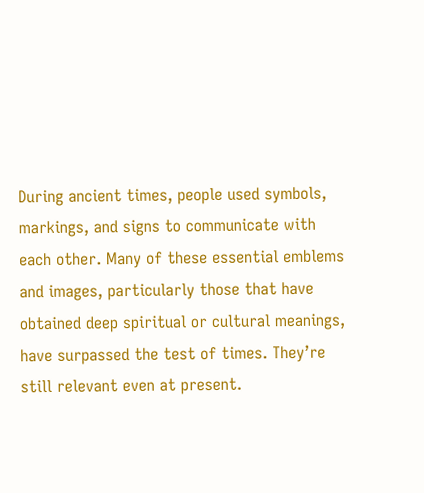During ancient times, people used symbols, markings, and signs to communicate with each other. Many of these essential emblems and images, particularly those that have obtained deep spiritual or cultural meanings, have surpassed the test of times. They’re still relevant even at present.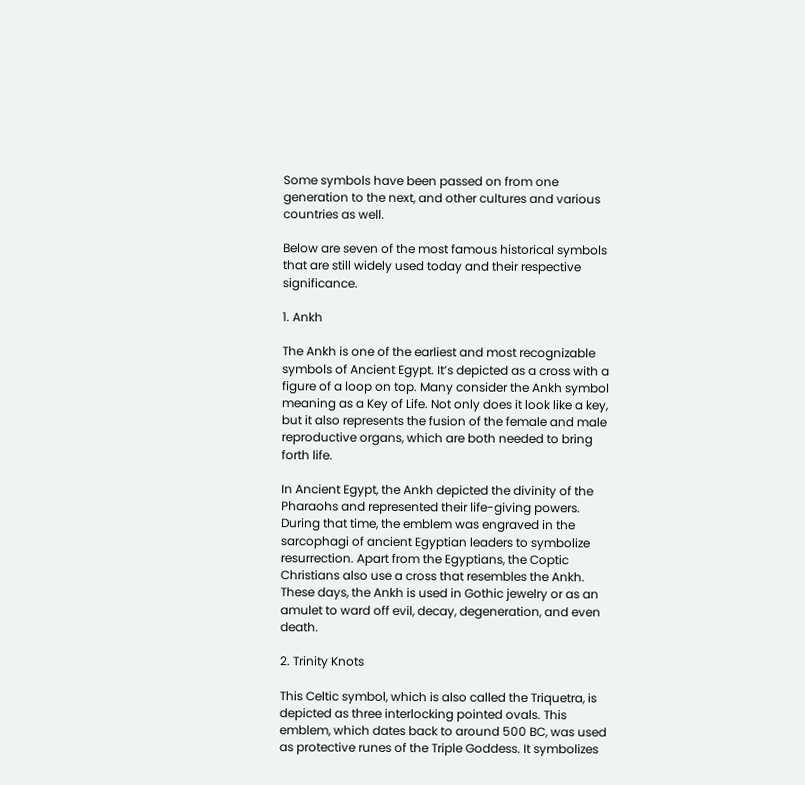Some symbols have been passed on from one generation to the next, and other cultures and various countries as well.

Below are seven of the most famous historical symbols that are still widely used today and their respective significance.

1. Ankh

The Ankh is one of the earliest and most recognizable symbols of Ancient Egypt. It’s depicted as a cross with a figure of a loop on top. Many consider the Ankh symbol meaning as a Key of Life. Not only does it look like a key, but it also represents the fusion of the female and male reproductive organs, which are both needed to bring forth life.

In Ancient Egypt, the Ankh depicted the divinity of the Pharaohs and represented their life-giving powers. During that time, the emblem was engraved in the sarcophagi of ancient Egyptian leaders to symbolize resurrection. Apart from the Egyptians, the Coptic Christians also use a cross that resembles the Ankh. These days, the Ankh is used in Gothic jewelry or as an amulet to ward off evil, decay, degeneration, and even death.

2. Trinity Knots

This Celtic symbol, which is also called the Triquetra, is depicted as three interlocking pointed ovals. This emblem, which dates back to around 500 BC, was used as protective runes of the Triple Goddess. It symbolizes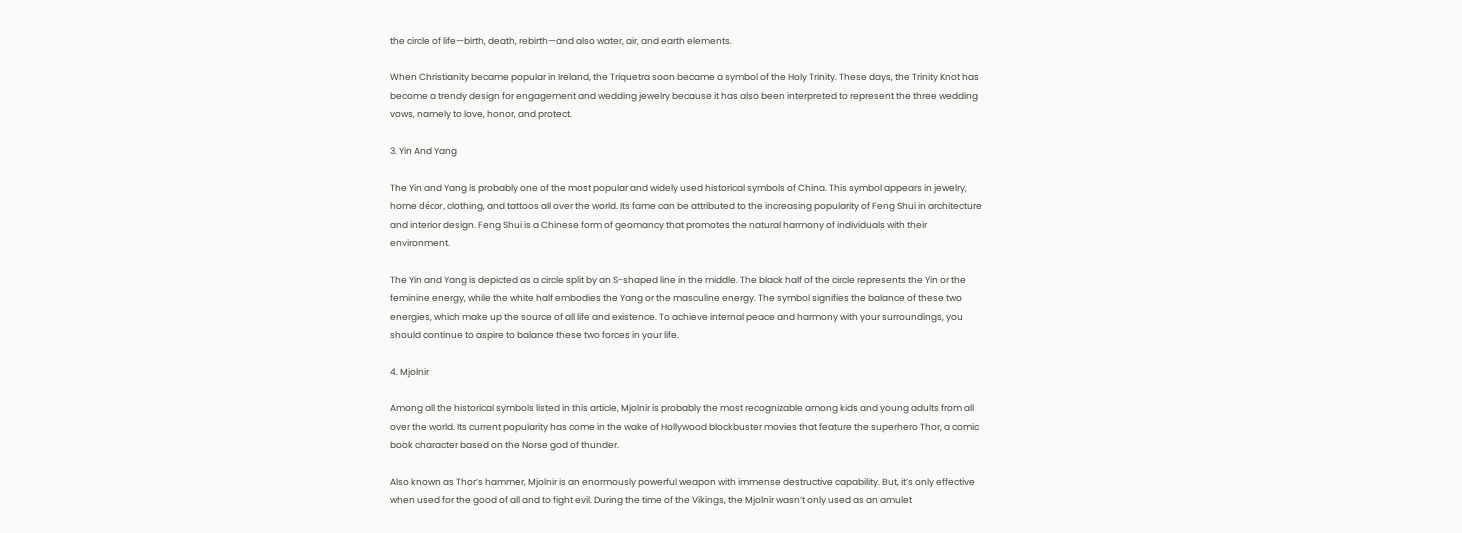the circle of life—birth, death, rebirth—and also water, air, and earth elements.

When Christianity became popular in Ireland, the Triquetra soon became a symbol of the Holy Trinity. These days, the Trinity Knot has become a trendy design for engagement and wedding jewelry because it has also been interpreted to represent the three wedding vows, namely to love, honor, and protect.

3. Yin And Yang

The Yin and Yang is probably one of the most popular and widely used historical symbols of China. This symbol appears in jewelry, home décor, clothing, and tattoos all over the world. Its fame can be attributed to the increasing popularity of Feng Shui in architecture and interior design. Feng Shui is a Chinese form of geomancy that promotes the natural harmony of individuals with their environment.

The Yin and Yang is depicted as a circle split by an S-shaped line in the middle. The black half of the circle represents the Yin or the feminine energy, while the white half embodies the Yang or the masculine energy. The symbol signifies the balance of these two energies, which make up the source of all life and existence. To achieve internal peace and harmony with your surroundings, you should continue to aspire to balance these two forces in your life.

4. Mjolnir

Among all the historical symbols listed in this article, Mjolnir is probably the most recognizable among kids and young adults from all over the world. Its current popularity has come in the wake of Hollywood blockbuster movies that feature the superhero Thor, a comic book character based on the Norse god of thunder.

Also known as Thor’s hammer, Mjolnir is an enormously powerful weapon with immense destructive capability. But, it’s only effective when used for the good of all and to fight evil. During the time of the Vikings, the Mjolnir wasn’t only used as an amulet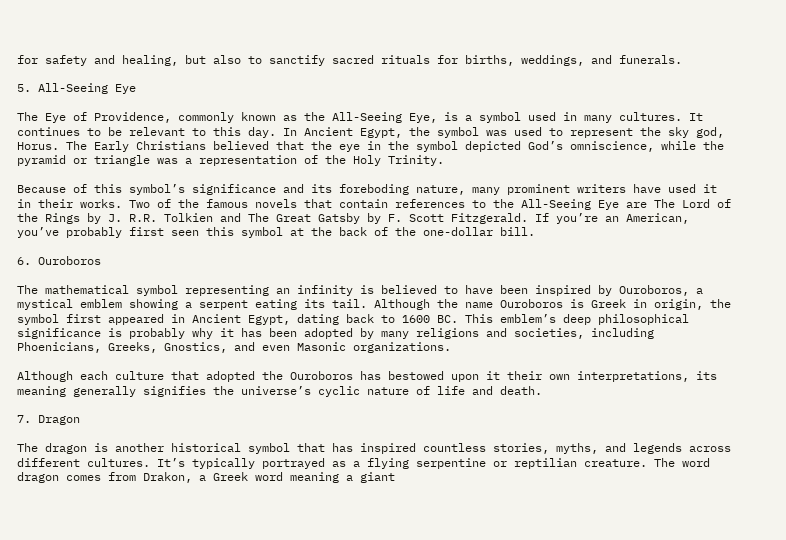for safety and healing, but also to sanctify sacred rituals for births, weddings, and funerals.

5. All-Seeing Eye

The Eye of Providence, commonly known as the All-Seeing Eye, is a symbol used in many cultures. It continues to be relevant to this day. In Ancient Egypt, the symbol was used to represent the sky god, Horus. The Early Christians believed that the eye in the symbol depicted God’s omniscience, while the pyramid or triangle was a representation of the Holy Trinity.

Because of this symbol’s significance and its foreboding nature, many prominent writers have used it in their works. Two of the famous novels that contain references to the All-Seeing Eye are The Lord of the Rings by J. R.R. Tolkien and The Great Gatsby by F. Scott Fitzgerald. If you’re an American, you’ve probably first seen this symbol at the back of the one-dollar bill.

6. Ouroboros

The mathematical symbol representing an infinity is believed to have been inspired by Ouroboros, a mystical emblem showing a serpent eating its tail. Although the name Ouroboros is Greek in origin, the symbol first appeared in Ancient Egypt, dating back to 1600 BC. This emblem’s deep philosophical significance is probably why it has been adopted by many religions and societies, including Phoenicians, Greeks, Gnostics, and even Masonic organizations.

Although each culture that adopted the Ouroboros has bestowed upon it their own interpretations, its meaning generally signifies the universe’s cyclic nature of life and death.

7. Dragon

The dragon is another historical symbol that has inspired countless stories, myths, and legends across different cultures. It’s typically portrayed as a flying serpentine or reptilian creature. The word dragon comes from Drakon, a Greek word meaning a giant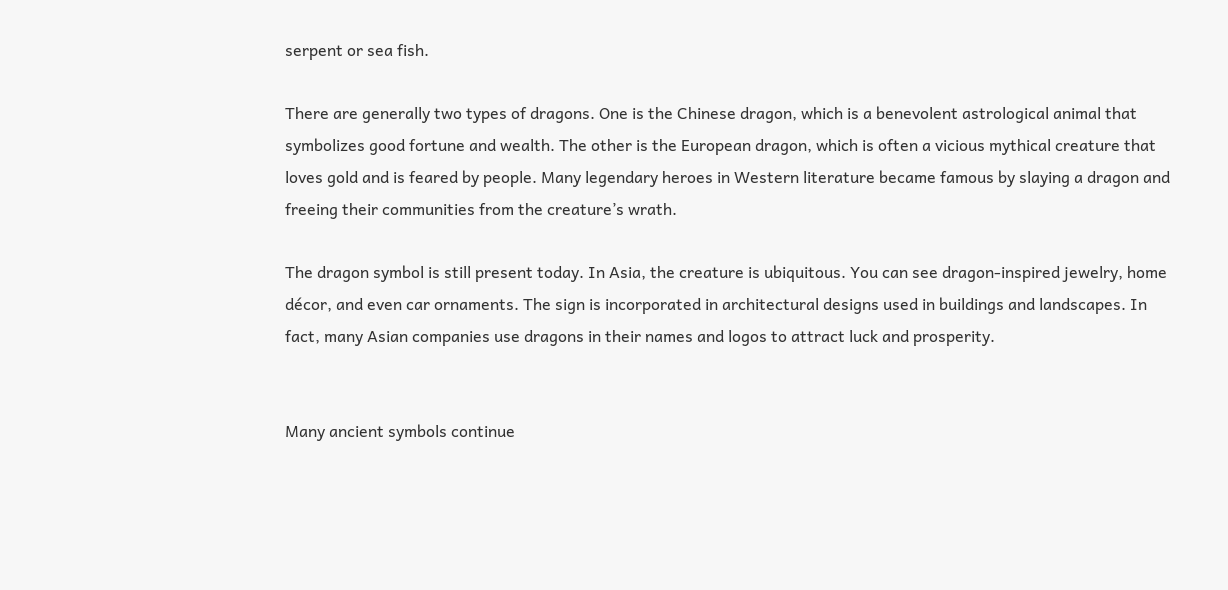serpent or sea fish.

There are generally two types of dragons. One is the Chinese dragon, which is a benevolent astrological animal that symbolizes good fortune and wealth. The other is the European dragon, which is often a vicious mythical creature that loves gold and is feared by people. Many legendary heroes in Western literature became famous by slaying a dragon and freeing their communities from the creature’s wrath.

The dragon symbol is still present today. In Asia, the creature is ubiquitous. You can see dragon-inspired jewelry, home décor, and even car ornaments. The sign is incorporated in architectural designs used in buildings and landscapes. In fact, many Asian companies use dragons in their names and logos to attract luck and prosperity.


Many ancient symbols continue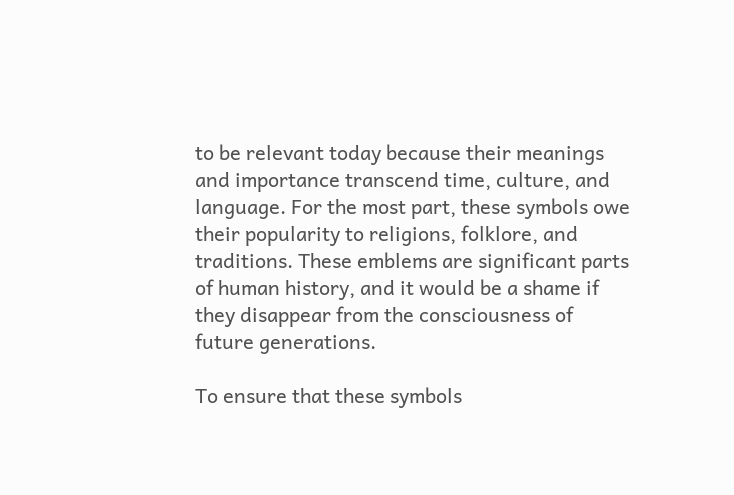to be relevant today because their meanings and importance transcend time, culture, and language. For the most part, these symbols owe their popularity to religions, folklore, and traditions. These emblems are significant parts of human history, and it would be a shame if they disappear from the consciousness of future generations.

To ensure that these symbols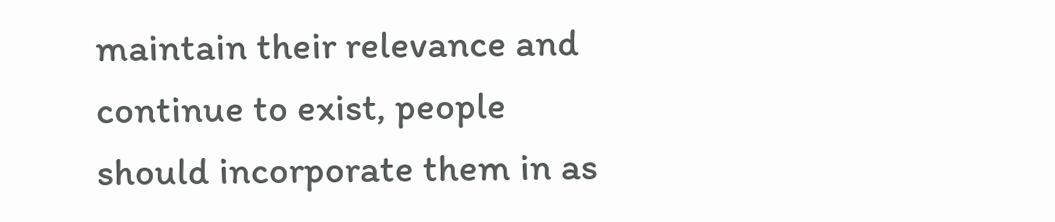maintain their relevance and continue to exist, people should incorporate them in as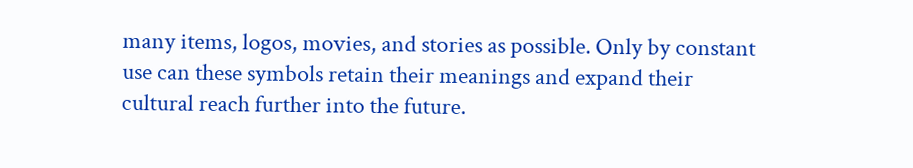many items, logos, movies, and stories as possible. Only by constant use can these symbols retain their meanings and expand their cultural reach further into the future.